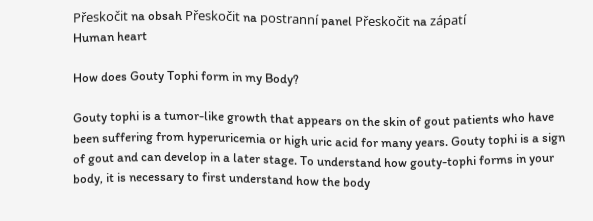Přeskočit na obsah Přeskočit na postranní panel Přeskočit na zápatí
Human heart

How does Gouty Tophi form in my Body?

Gouty tophi is a tumor-like growth that appears on the skin of gout patients who have been suffering from hyperuricemia or high uric acid for many years. Gouty tophi is a sign of gout and can develop in a later stage. To understand how gouty-tophi forms in your body, it is necessary to first understand how the body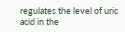regulates the level of uric acid in the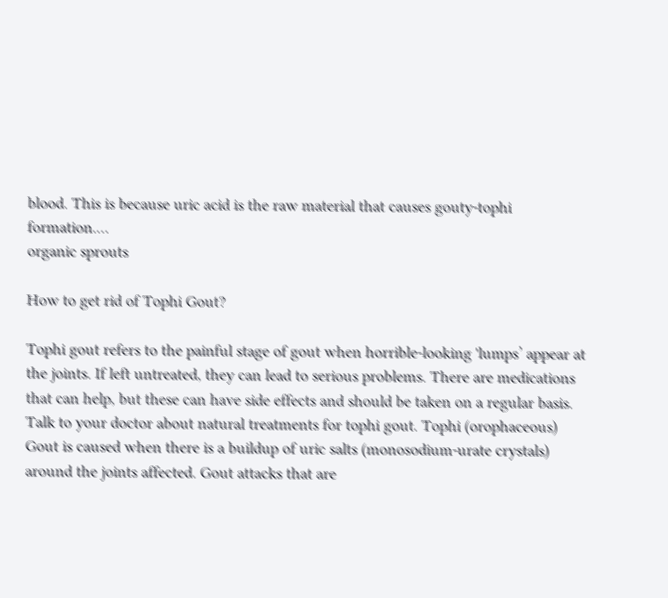blood. This is because uric acid is the raw material that causes gouty-tophi formation.…
organic sprouts

How to get rid of Tophi Gout?

Tophi gout refers to the painful stage of gout when horrible-looking 'lumps’ appear at the joints. If left untreated, they can lead to serious problems. There are medications that can help, but these can have side effects and should be taken on a regular basis. Talk to your doctor about natural treatments for tophi gout. Tophi (orophaceous) Gout is caused when there is a buildup of uric salts (monosodium-urate crystals) around the joints affected. Gout attacks that are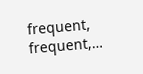frequent, frequent,…